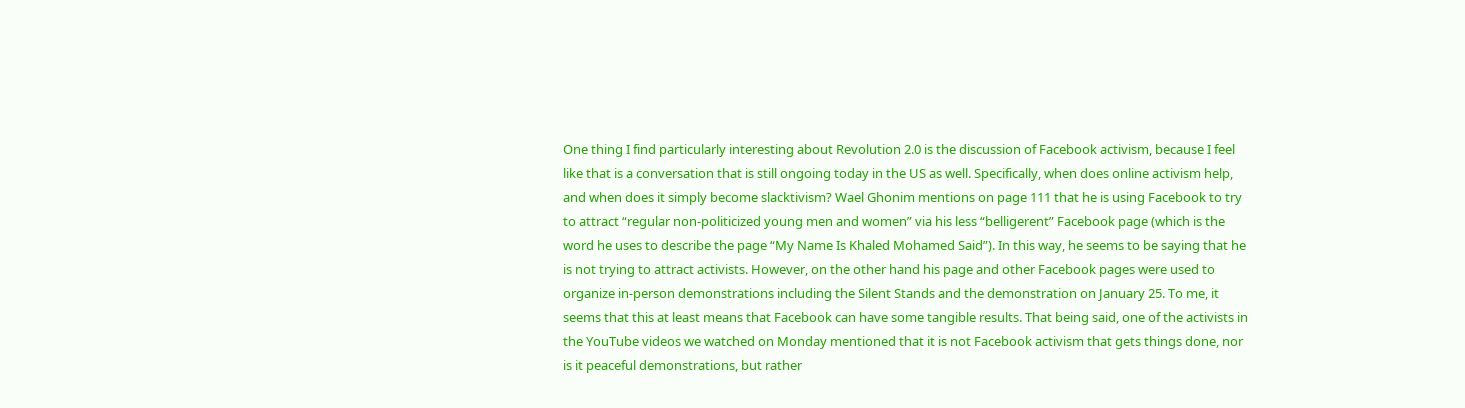One thing I find particularly interesting about Revolution 2.0 is the discussion of Facebook activism, because I feel like that is a conversation that is still ongoing today in the US as well. Specifically, when does online activism help, and when does it simply become slacktivism? Wael Ghonim mentions on page 111 that he is using Facebook to try to attract “regular non-politicized young men and women” via his less “belligerent” Facebook page (which is the word he uses to describe the page “My Name Is Khaled Mohamed Said”). In this way, he seems to be saying that he is not trying to attract activists. However, on the other hand his page and other Facebook pages were used to organize in-person demonstrations including the Silent Stands and the demonstration on January 25. To me, it seems that this at least means that Facebook can have some tangible results. That being said, one of the activists in the YouTube videos we watched on Monday mentioned that it is not Facebook activism that gets things done, nor is it peaceful demonstrations, but rather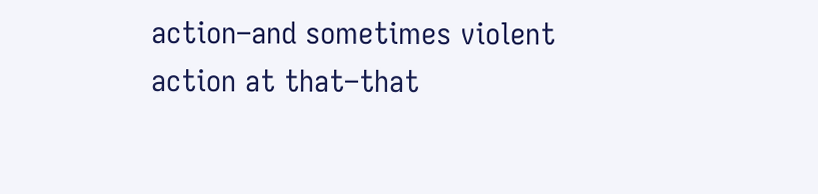action–and sometimes violent action at that–that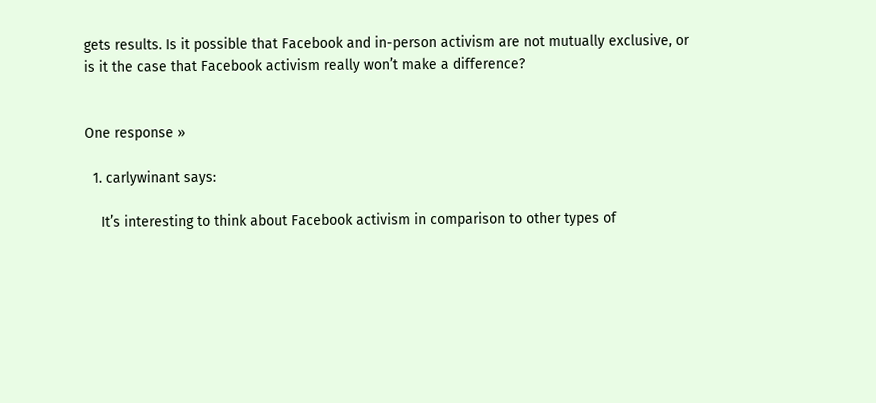gets results. Is it possible that Facebook and in-person activism are not mutually exclusive, or is it the case that Facebook activism really won’t make a difference?


One response »

  1. carlywinant says:

    It’s interesting to think about Facebook activism in comparison to other types of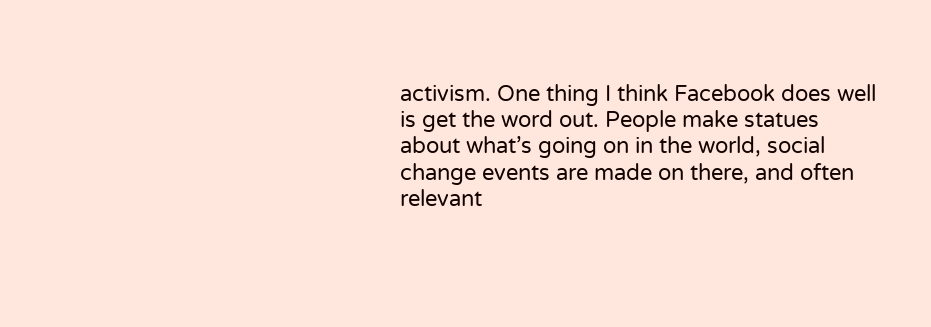activism. One thing I think Facebook does well is get the word out. People make statues about what’s going on in the world, social change events are made on there, and often relevant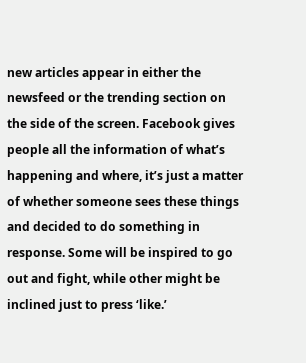new articles appear in either the newsfeed or the trending section on the side of the screen. Facebook gives people all the information of what’s happening and where, it’s just a matter of whether someone sees these things and decided to do something in response. Some will be inspired to go out and fight, while other might be inclined just to press ‘like.’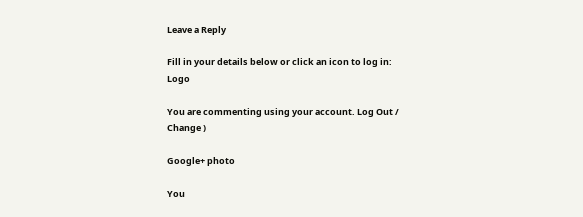Leave a Reply

Fill in your details below or click an icon to log in: Logo

You are commenting using your account. Log Out /  Change )

Google+ photo

You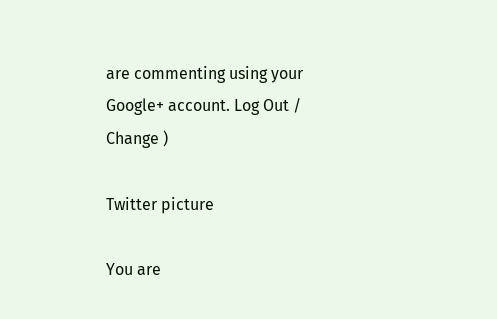are commenting using your Google+ account. Log Out /  Change )

Twitter picture

You are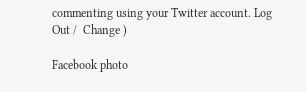commenting using your Twitter account. Log Out /  Change )

Facebook photo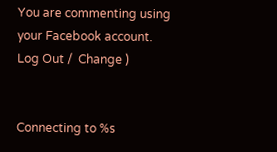You are commenting using your Facebook account. Log Out /  Change )


Connecting to %s